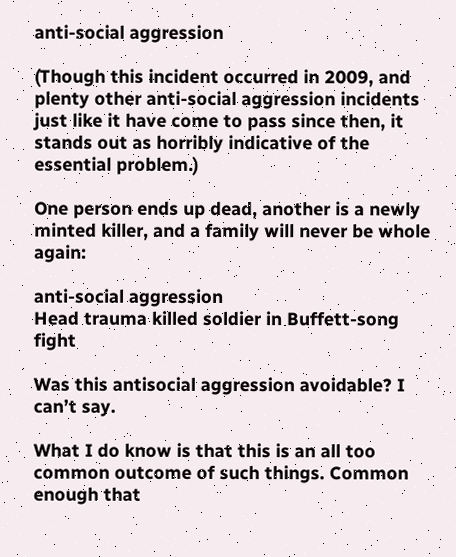anti-social aggression

(Though this incident occurred in 2009, and plenty other anti-social aggression incidents just like it have come to pass since then, it stands out as horribly indicative of the essential problem.)

One person ends up dead, another is a newly minted killer, and a family will never be whole again:

anti-social aggression
Head trauma killed soldier in Buffett-song fight

Was this antisocial aggression avoidable? I can’t say.

What I do know is that this is an all too common outcome of such things. Common enough that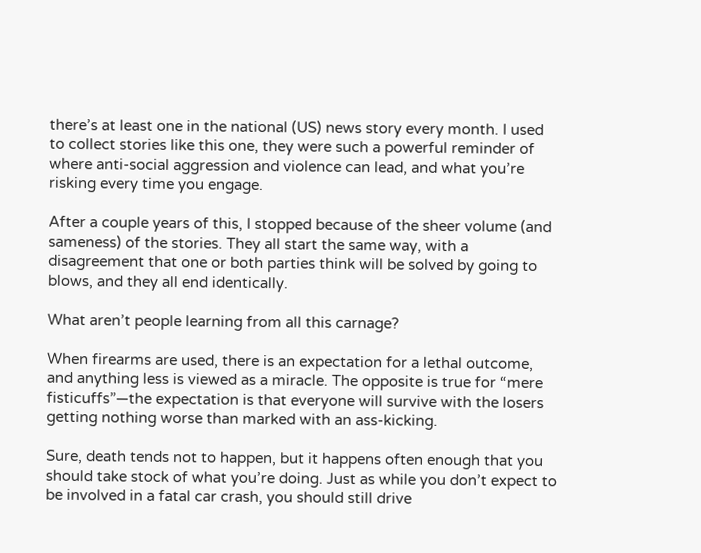there’s at least one in the national (US) news story every month. I used to collect stories like this one, they were such a powerful reminder of where anti-social aggression and violence can lead, and what you’re risking every time you engage.

After a couple years of this, I stopped because of the sheer volume (and sameness) of the stories. They all start the same way, with a disagreement that one or both parties think will be solved by going to blows, and they all end identically.

What aren’t people learning from all this carnage?

When firearms are used, there is an expectation for a lethal outcome, and anything less is viewed as a miracle. The opposite is true for “mere fisticuffs”—the expectation is that everyone will survive with the losers getting nothing worse than marked with an ass-kicking.

Sure, death tends not to happen, but it happens often enough that you should take stock of what you’re doing. Just as while you don’t expect to be involved in a fatal car crash, you should still drive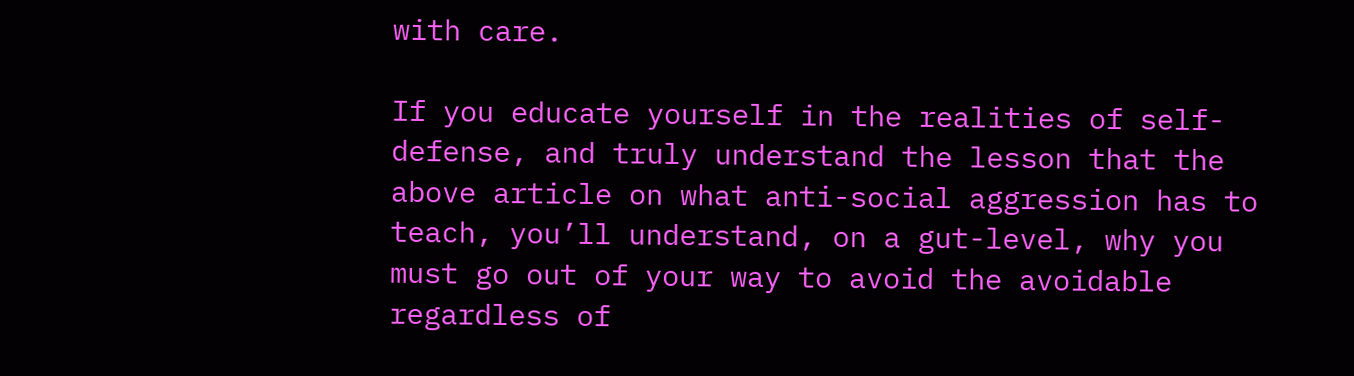with care.

If you educate yourself in the realities of self-defense, and truly understand the lesson that the above article on what anti-social aggression has to teach, you’ll understand, on a gut-level, why you must go out of your way to avoid the avoidable regardless of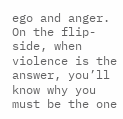ego and anger. On the flip-side, when violence is the answer, you’ll know why you must be the one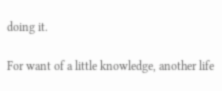doing it.

For want of a little knowledge, another life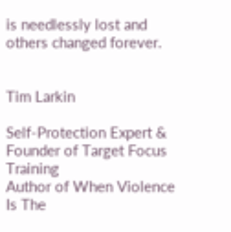is needlessly lost and others changed forever.


Tim Larkin

Self-Protection Expert & Founder of Target Focus Training
Author of When Violence Is The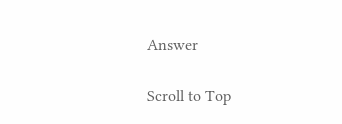Answer

Scroll to Top